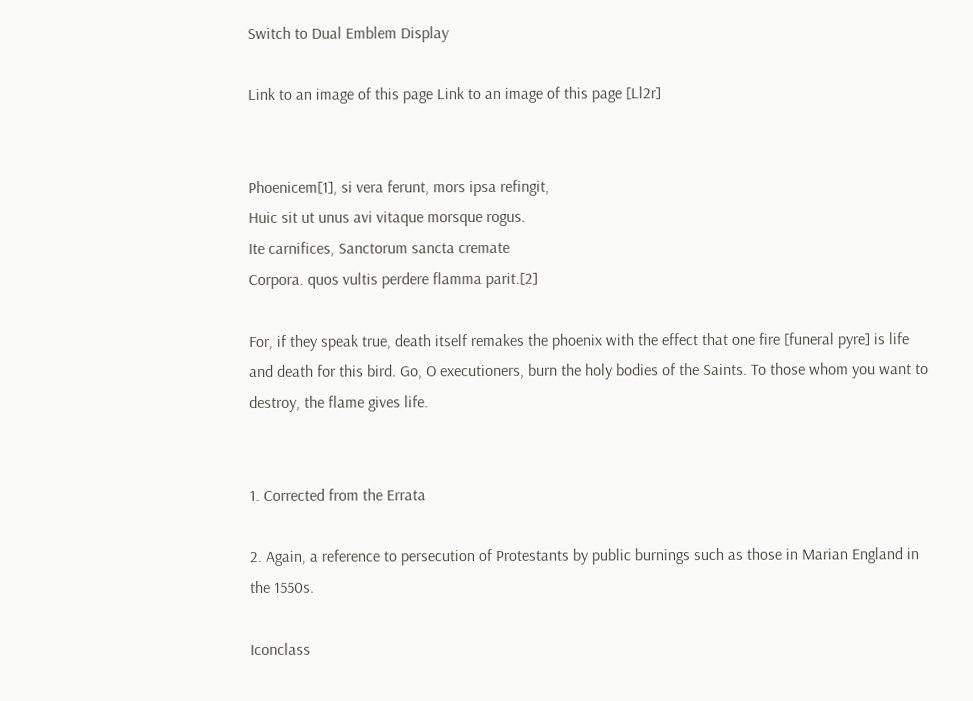Switch to Dual Emblem Display

Link to an image of this page Link to an image of this page [Ll2r]


Phoenicem[1], si vera ferunt, mors ipsa refingit,
Huic sit ut unus avi vitaque morsque rogus.
Ite carnifices, Sanctorum sancta cremate
Corpora. quos vultis perdere flamma parit.[2]

For, if they speak true, death itself remakes the phoenix with the effect that one fire [funeral pyre] is life and death for this bird. Go, O executioners, burn the holy bodies of the Saints. To those whom you want to destroy, the flame gives life.


1. Corrected from the Errata

2. Again, a reference to persecution of Protestants by public burnings such as those in Marian England in the 1550s.

Iconclass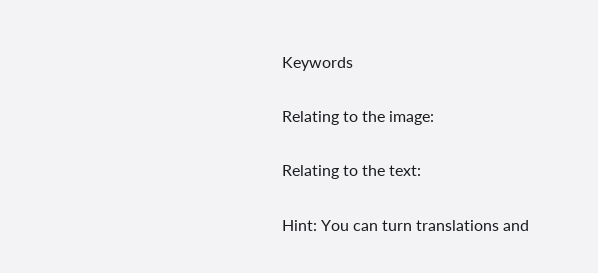Keywords

Relating to the image:

Relating to the text:

Hint: You can turn translations and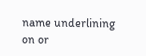name underlining on or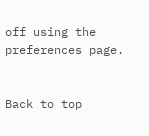off using the preferences page.


Back to top